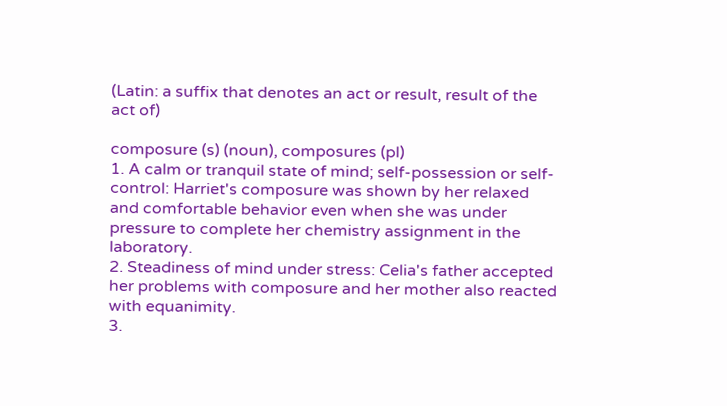(Latin: a suffix that denotes an act or result, result of the act of)

composure (s) (noun), composures (pl)
1. A calm or tranquil state of mind; self-possession or self-control: Harriet's composure was shown by her relaxed and comfortable behavior even when she was under pressure to complete her chemistry assignment in the laboratory.
2. Steadiness of mind under stress: Celia's father accepted her problems with composure and her mother also reacted with equanimity.
3.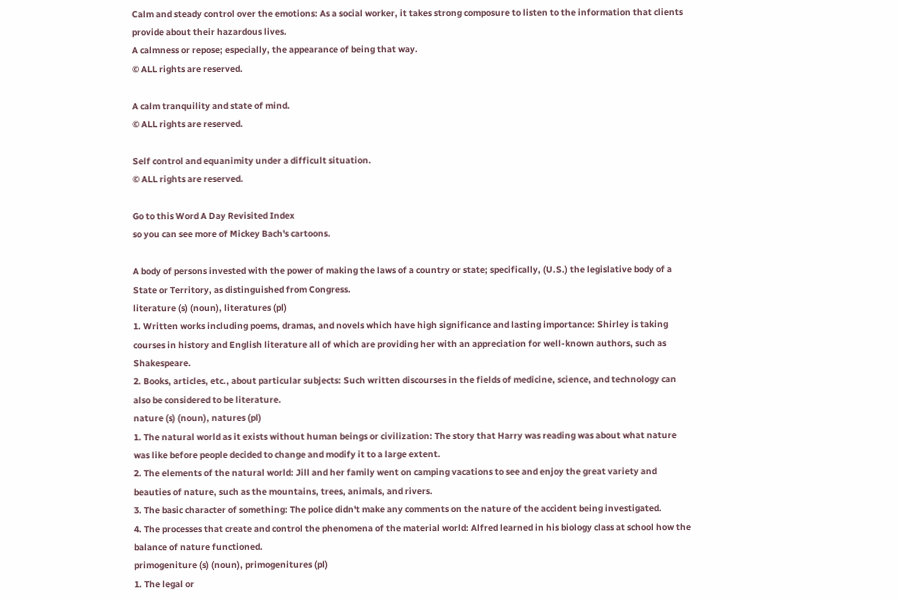Calm and steady control over the emotions: As a social worker, it takes strong composure to listen to the information that clients provide about their hazardous lives.
A calmness or repose; especially, the appearance of being that way.
© ALL rights are reserved.

A calm tranquility and state of mind.
© ALL rights are reserved.

Self control and equanimity under a difficult situation.
© ALL rights are reserved.

Go to this Word A Day Revisited Index
so you can see more of Mickey Bach's cartoons.

A body of persons invested with the power of making the laws of a country or state; specifically, (U.S.) the legislative body of a State or Territory, as distinguished from Congress.
literature (s) (noun), literatures (pl)
1. Written works including poems, dramas, and novels which have high significance and lasting importance: Shirley is taking courses in history and English literature all of which are providing her with an appreciation for well-known authors, such as Shakespeare.
2. Books, articles, etc., about particular subjects: Such written discourses in the fields of medicine, science, and technology can also be considered to be literature.
nature (s) (noun), natures (pl)
1. The natural world as it exists without human beings or civilization: The story that Harry was reading was about what nature was like before people decided to change and modify it to a large extent.
2. The elements of the natural world: Jill and her family went on camping vacations to see and enjoy the great variety and beauties of nature, such as the mountains, trees, animals, and rivers.
3. The basic character of something: The police didn't make any comments on the nature of the accident being investigated.
4. The processes that create and control the phenomena of the material world: Alfred learned in his biology class at school how the balance of nature functioned.
primogeniture (s) (noun), primogenitures (pl)
1. The legal or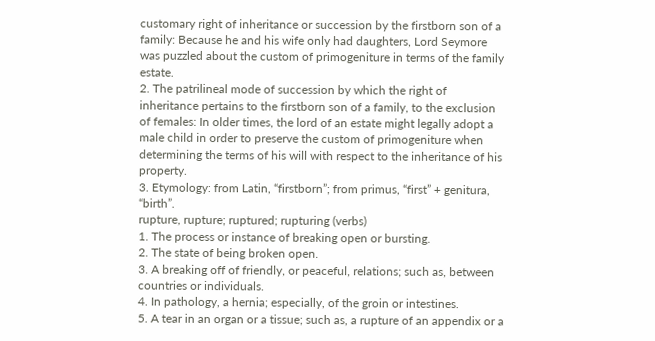customary right of inheritance or succession by the firstborn son of a family: Because he and his wife only had daughters, Lord Seymore was puzzled about the custom of primogeniture in terms of the family estate.
2. The patrilineal mode of succession by which the right of inheritance pertains to the firstborn son of a family, to the exclusion of females: In older times, the lord of an estate might legally adopt a male child in order to preserve the custom of primogeniture when determining the terms of his will with respect to the inheritance of his property.
3. Etymology: from Latin, “firstborn”; from primus, “first” + genitura, “birth”.
rupture, rupture; ruptured; rupturing (verbs)
1. The process or instance of breaking open or bursting.
2. The state of being broken open.
3. A breaking off of friendly, or peaceful, relations; such as, between countries or individuals.
4. In pathology, a hernia; especially, of the groin or intestines.
5. A tear in an organ or a tissue; such as, a rupture of an appendix or a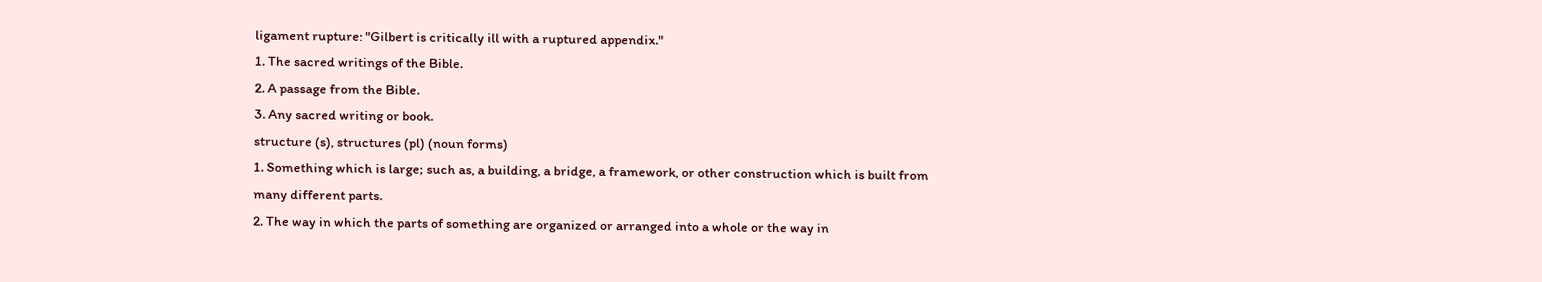ligament rupture: "Gilbert is critically ill with a ruptured appendix."
1. The sacred writings of the Bible.
2. A passage from the Bible.
3. Any sacred writing or book.
structure (s), structures (pl) (noun forms)
1. Something which is large; such as, a building, a bridge, a framework, or other construction which is built from many different parts.
2. The way in which the parts of something are organized or arranged into a whole or the way in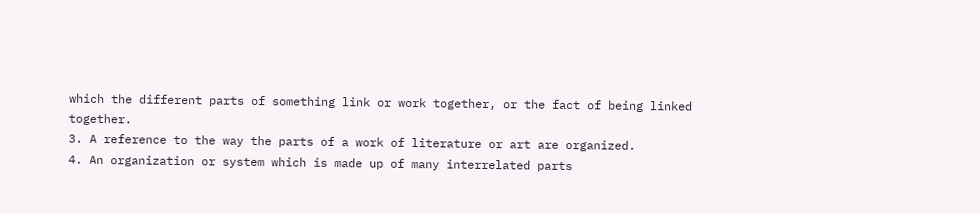which the different parts of something link or work together, or the fact of being linked together.
3. A reference to the way the parts of a work of literature or art are organized.
4. An organization or system which is made up of many interrelated parts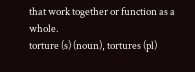that work together or function as a whole.
torture (s) (noun), tortures (pl)